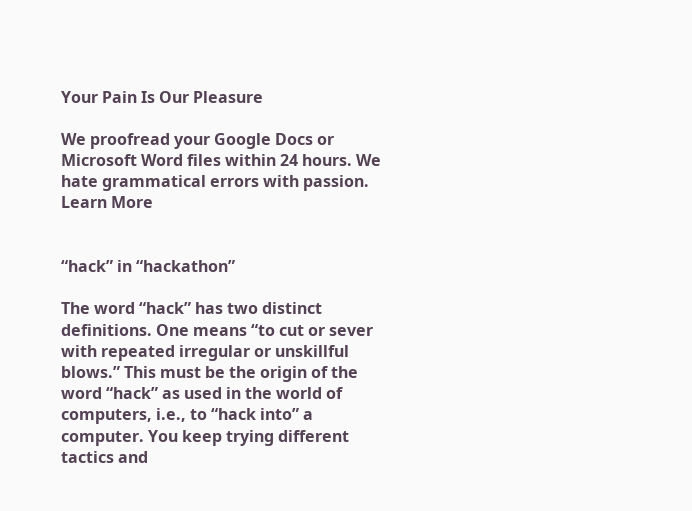Your Pain Is Our Pleasure

We proofread your Google Docs or Microsoft Word files within 24 hours. We hate grammatical errors with passion. Learn More


“hack” in “hackathon”

The word “hack” has two distinct definitions. One means “to cut or sever with repeated irregular or unskillful blows.” This must be the origin of the word “hack” as used in the world of computers, i.e., to “hack into” a computer. You keep trying different tactics and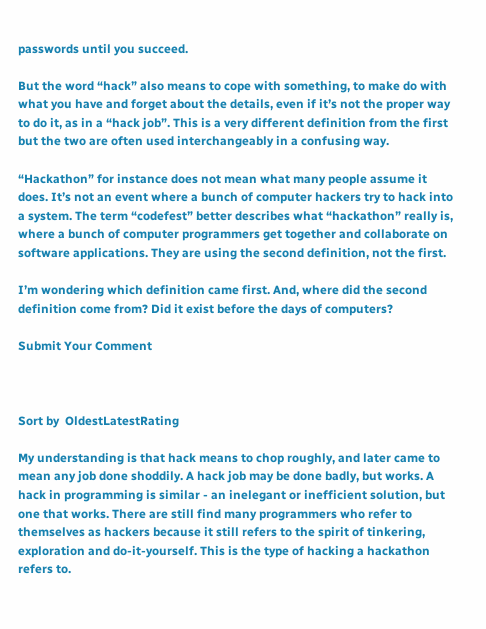passwords until you succeed.

But the word “hack” also means to cope with something, to make do with what you have and forget about the details, even if it’s not the proper way to do it, as in a “hack job”. This is a very different definition from the first but the two are often used interchangeably in a confusing way.

“Hackathon” for instance does not mean what many people assume it does. It’s not an event where a bunch of computer hackers try to hack into a system. The term “codefest” better describes what “hackathon” really is, where a bunch of computer programmers get together and collaborate on software applications. They are using the second definition, not the first.

I’m wondering which definition came first. And, where did the second definition come from? Did it exist before the days of computers?

Submit Your Comment



Sort by  OldestLatestRating

My understanding is that hack means to chop roughly, and later came to mean any job done shoddily. A hack job may be done badly, but works. A hack in programming is similar - an inelegant or inefficient solution, but one that works. There are still find many programmers who refer to themselves as hackers because it still refers to the spirit of tinkering, exploration and do-it-yourself. This is the type of hacking a hackathon refers to.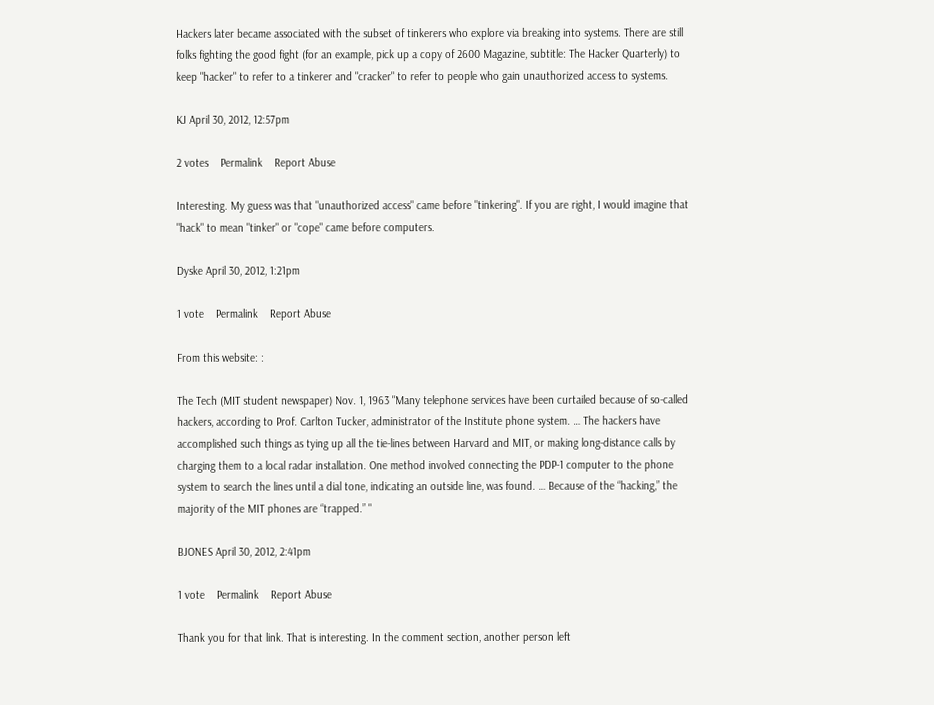Hackers later became associated with the subset of tinkerers who explore via breaking into systems. There are still folks fighting the good fight (for an example, pick up a copy of 2600 Magazine, subtitle: The Hacker Quarterly) to keep "hacker" to refer to a tinkerer and "cracker" to refer to people who gain unauthorized access to systems.

KJ April 30, 2012, 12:57pm

2 votes    Permalink    Report Abuse

Interesting. My guess was that "unauthorized access" came before "tinkering". If you are right, I would imagine that "hack" to mean "tinker" or "cope" came before computers.

Dyske April 30, 2012, 1:21pm

1 vote    Permalink    Report Abuse

From this website: :

The Tech (MIT student newspaper) Nov. 1, 1963 "Many telephone services have been curtailed because of so-called hackers, according to Prof. Carlton Tucker, administrator of the Institute phone system. … The hackers have accomplished such things as tying up all the tie-lines between Harvard and MIT, or making long-distance calls by charging them to a local radar installation. One method involved connecting the PDP-1 computer to the phone system to search the lines until a dial tone, indicating an outside line, was found. … Because of the “hacking,” the majority of the MIT phones are “trapped.” "

BJONES April 30, 2012, 2:41pm

1 vote    Permalink    Report Abuse

Thank you for that link. That is interesting. In the comment section, another person left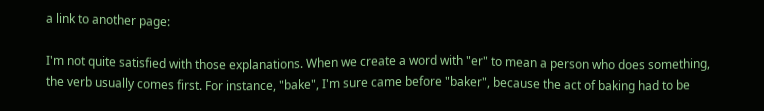a link to another page:

I'm not quite satisfied with those explanations. When we create a word with "er" to mean a person who does something, the verb usually comes first. For instance, "bake", I'm sure came before "baker", because the act of baking had to be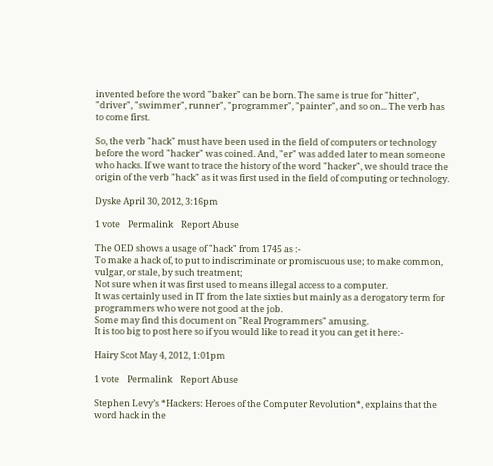invented before the word "baker" can be born. The same is true for "hitter", "driver", "swimmer", runner", "programmer", "painter", and so on... The verb has to come first.

So, the verb "hack" must have been used in the field of computers or technology before the word "hacker" was coined. And, "er" was added later to mean someone who hacks. If we want to trace the history of the word "hacker", we should trace the origin of the verb "hack" as it was first used in the field of computing or technology.

Dyske April 30, 2012, 3:16pm

1 vote    Permalink    Report Abuse

The OED shows a usage of "hack" from 1745 as :-
To make a hack of, to put to indiscriminate or promiscuous use; to make common, vulgar, or stale, by such treatment;
Not sure when it was first used to means illegal access to a computer.
It was certainly used in IT from the late sixties but mainly as a derogatory term for programmers who were not good at the job.
Some may find this document on "Real Programmers" amusing.
It is too big to post here so if you would like to read it you can get it here:-

Hairy Scot May 4, 2012, 1:01pm

1 vote    Permalink    Report Abuse

Stephen Levy’s *Hackers: Heroes of the Computer Revolution*, explains that the word hack in the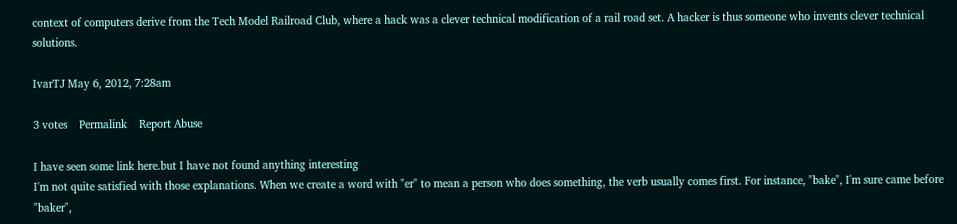context of computers derive from the Tech Model Railroad Club, where a hack was a clever technical modification of a rail road set. A hacker is thus someone who invents clever technical solutions.

IvarTJ May 6, 2012, 7:28am

3 votes    Permalink    Report Abuse

I have seen some link here.but I have not found anything interesting
I'm not quite satisfied with those explanations. When we create a word with "er" to mean a person who does something, the verb usually comes first. For instance, "bake", I'm sure came before "baker",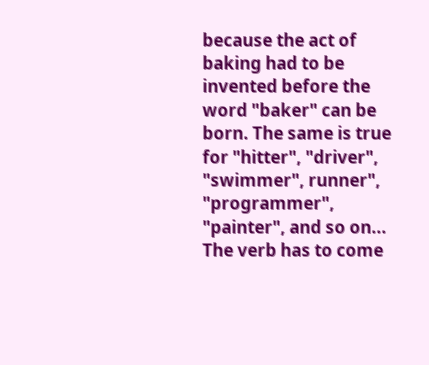because the act of baking had to be invented before the word "baker" can be born. The same is true for "hitter", "driver", "swimmer", runner", "programmer", "painter", and so on... The verb has to come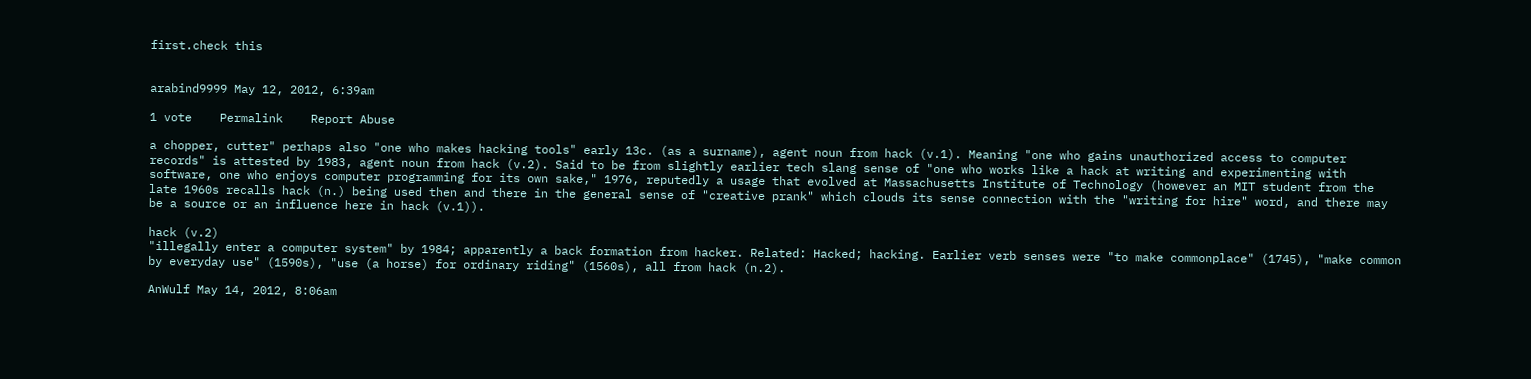first.check this


arabind9999 May 12, 2012, 6:39am

1 vote    Permalink    Report Abuse

a chopper, cutter" perhaps also "one who makes hacking tools" early 13c. (as a surname), agent noun from hack (v.1). Meaning "one who gains unauthorized access to computer records" is attested by 1983, agent noun from hack (v.2). Said to be from slightly earlier tech slang sense of "one who works like a hack at writing and experimenting with software, one who enjoys computer programming for its own sake," 1976, reputedly a usage that evolved at Massachusetts Institute of Technology (however an MIT student from the late 1960s recalls hack (n.) being used then and there in the general sense of "creative prank" which clouds its sense connection with the "writing for hire" word, and there may be a source or an influence here in hack (v.1)).

hack (v.2)
"illegally enter a computer system" by 1984; apparently a back formation from hacker. Related: Hacked; hacking. Earlier verb senses were "to make commonplace" (1745), "make common by everyday use" (1590s), "use (a horse) for ordinary riding" (1560s), all from hack (n.2).

AnWulf May 14, 2012, 8:06am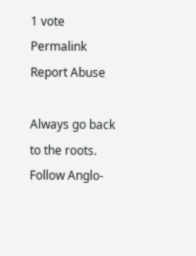1 vote    Permalink    Report Abuse

Always go back to the roots. Follow Anglo-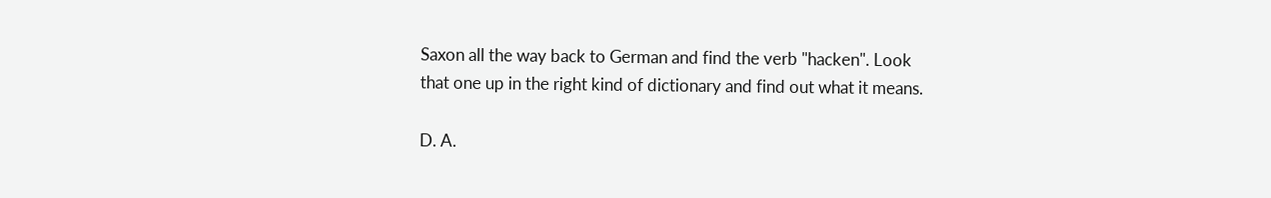Saxon all the way back to German and find the verb "hacken". Look that one up in the right kind of dictionary and find out what it means.

D. A.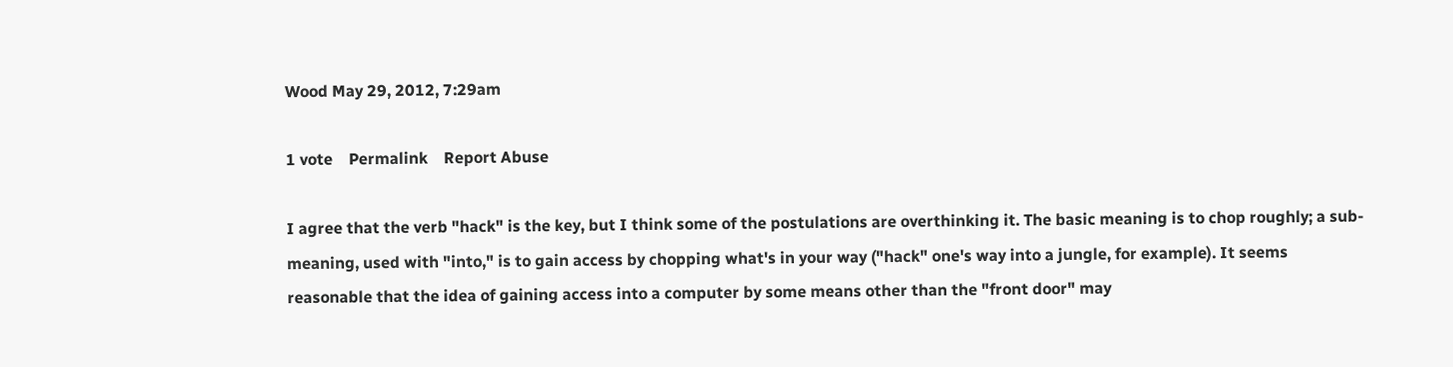Wood May 29, 2012, 7:29am

1 vote    Permalink    Report Abuse

I agree that the verb "hack" is the key, but I think some of the postulations are overthinking it. The basic meaning is to chop roughly; a sub-meaning, used with "into," is to gain access by chopping what's in your way ("hack" one's way into a jungle, for example). It seems reasonable that the idea of gaining access into a computer by some means other than the "front door" may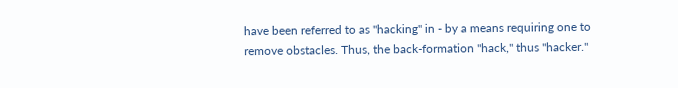have been referred to as "hacking" in - by a means requiring one to remove obstacles. Thus, the back-formation "hack," thus "hacker."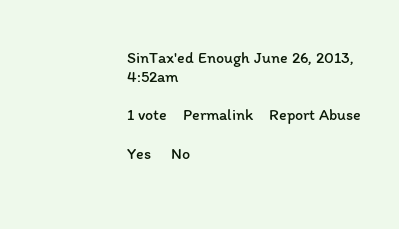SinTax'ed Enough June 26, 2013, 4:52am

1 vote    Permalink    Report Abuse

Yes     No